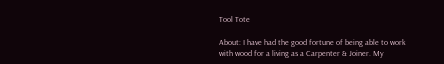Tool Tote

About: I have had the good fortune of being able to work with wood for a living as a Carpenter & Joiner. My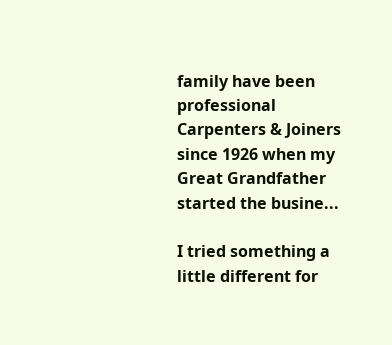family have been professional Carpenters & Joiners since 1926 when my Great Grandfather started the busine...

I tried something a little different for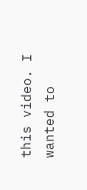this video. I wanted to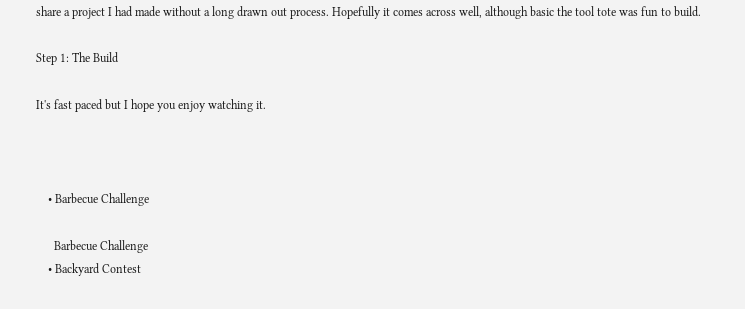share a project I had made without a long drawn out process. Hopefully it comes across well, although basic the tool tote was fun to build.

Step 1: The Build

It's fast paced but I hope you enjoy watching it.



    • Barbecue Challenge

      Barbecue Challenge
    • Backyard Contest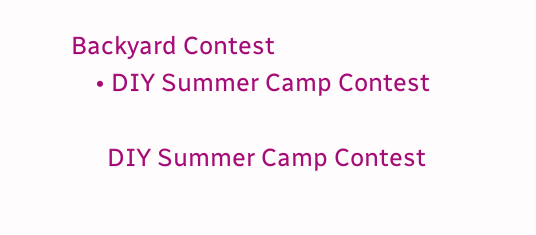Backyard Contest
    • DIY Summer Camp Contest

      DIY Summer Camp Contest